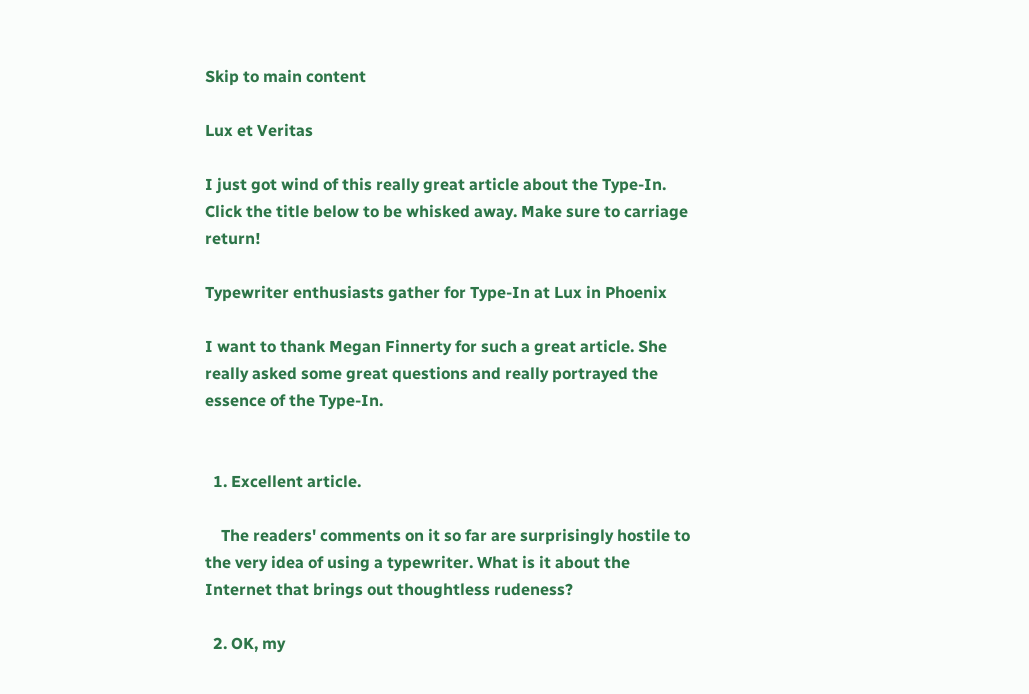Skip to main content

Lux et Veritas

I just got wind of this really great article about the Type-In. Click the title below to be whisked away. Make sure to carriage return!

Typewriter enthusiasts gather for Type-In at Lux in Phoenix

I want to thank Megan Finnerty for such a great article. She really asked some great questions and really portrayed the essence of the Type-In.


  1. Excellent article.

    The readers' comments on it so far are surprisingly hostile to the very idea of using a typewriter. What is it about the Internet that brings out thoughtless rudeness?

  2. OK, my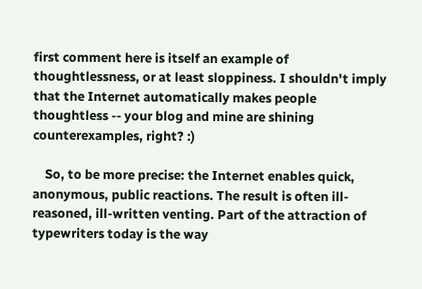first comment here is itself an example of thoughtlessness, or at least sloppiness. I shouldn't imply that the Internet automatically makes people thoughtless -- your blog and mine are shining counterexamples, right? :)

    So, to be more precise: the Internet enables quick, anonymous, public reactions. The result is often ill-reasoned, ill-written venting. Part of the attraction of typewriters today is the way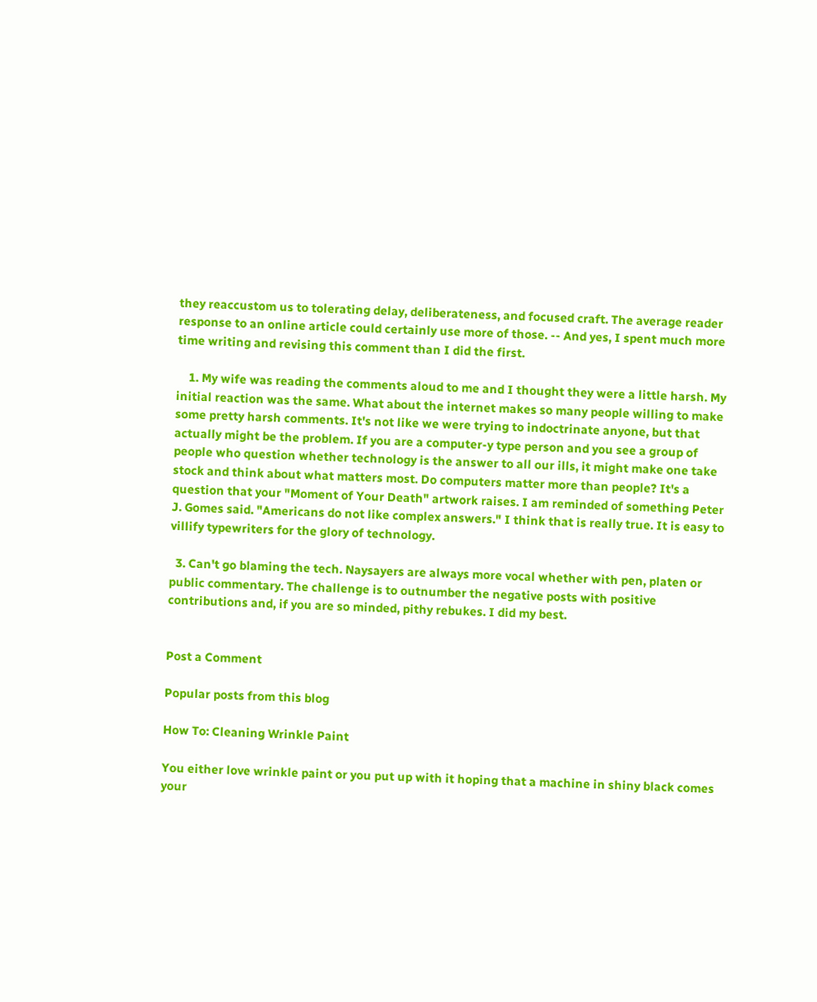they reaccustom us to tolerating delay, deliberateness, and focused craft. The average reader response to an online article could certainly use more of those. -- And yes, I spent much more time writing and revising this comment than I did the first.

    1. My wife was reading the comments aloud to me and I thought they were a little harsh. My initial reaction was the same. What about the internet makes so many people willing to make some pretty harsh comments. It's not like we were trying to indoctrinate anyone, but that actually might be the problem. If you are a computer-y type person and you see a group of people who question whether technology is the answer to all our ills, it might make one take stock and think about what matters most. Do computers matter more than people? It's a question that your "Moment of Your Death" artwork raises. I am reminded of something Peter J. Gomes said. "Americans do not like complex answers." I think that is really true. It is easy to villify typewriters for the glory of technology.

  3. Can't go blaming the tech. Naysayers are always more vocal whether with pen, platen or public commentary. The challenge is to outnumber the negative posts with positive contributions and, if you are so minded, pithy rebukes. I did my best.


Post a Comment

Popular posts from this blog

How To: Cleaning Wrinkle Paint

You either love wrinkle paint or you put up with it hoping that a machine in shiny black comes your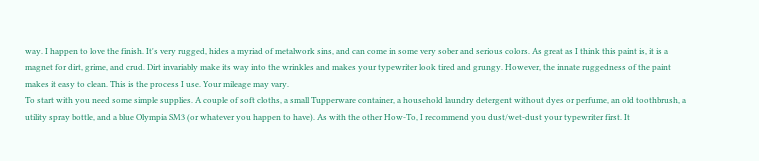way. I happen to love the finish. It's very rugged, hides a myriad of metalwork sins, and can come in some very sober and serious colors. As great as I think this paint is, it is a magnet for dirt, grime, and crud. Dirt invariably make its way into the wrinkles and makes your typewriter look tired and grungy. However, the innate ruggedness of the paint makes it easy to clean. This is the process I use. Your mileage may vary.
To start with you need some simple supplies. A couple of soft cloths, a small Tupperware container, a household laundry detergent without dyes or perfume, an old toothbrush, a utility spray bottle, and a blue Olympia SM3 (or whatever you happen to have). As with the other How-To, I recommend you dust/wet-dust your typewriter first. It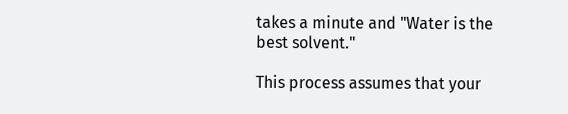takes a minute and "Water is the best solvent."

This process assumes that your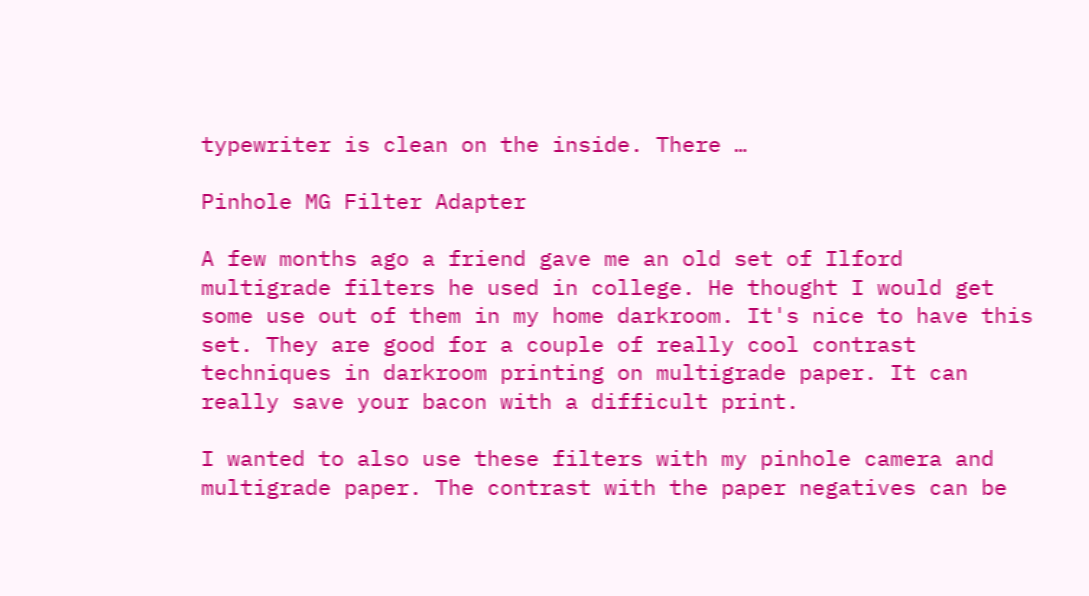typewriter is clean on the inside. There …

Pinhole MG Filter Adapter

A few months ago a friend gave me an old set of Ilford multigrade filters he used in college. He thought I would get some use out of them in my home darkroom. It's nice to have this set. They are good for a couple of really cool contrast techniques in darkroom printing on multigrade paper. It can really save your bacon with a difficult print.

I wanted to also use these filters with my pinhole camera and multigrade paper. The contrast with the paper negatives can be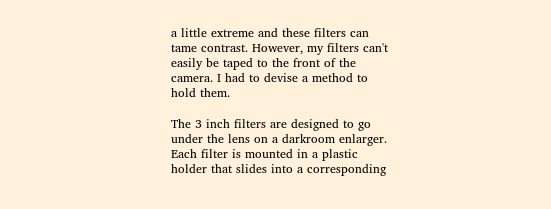a little extreme and these filters can tame contrast. However, my filters can't easily be taped to the front of the camera. I had to devise a method to hold them.

The 3 inch filters are designed to go under the lens on a darkroom enlarger. Each filter is mounted in a plastic holder that slides into a corresponding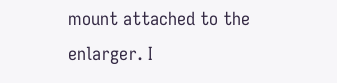mount attached to the enlarger. I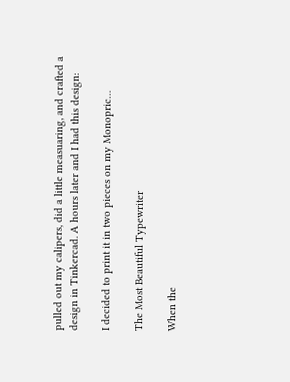pulled out my calipers, did a little measuaring, and crafted a design in Tinkercad. A hours later and I had this design:

I decided to print it in two pieces on my Monopric…

The Most Beautiful Typewriter

When the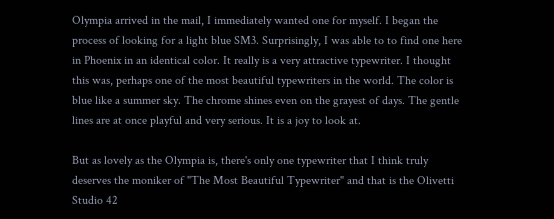Olympia arrived in the mail, I immediately wanted one for myself. I began the process of looking for a light blue SM3. Surprisingly, I was able to to find one here in Phoenix in an identical color. It really is a very attractive typewriter. I thought this was, perhaps one of the most beautiful typewriters in the world. The color is blue like a summer sky. The chrome shines even on the grayest of days. The gentle lines are at once playful and very serious. It is a joy to look at.

But as lovely as the Olympia is, there's only one typewriter that I think truly deserves the moniker of "The Most Beautiful Typewriter" and that is the Olivetti Studio 42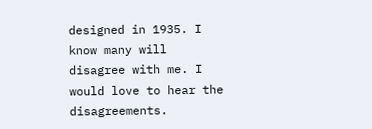designed in 1935. I know many will disagree with me. I would love to hear the disagreements.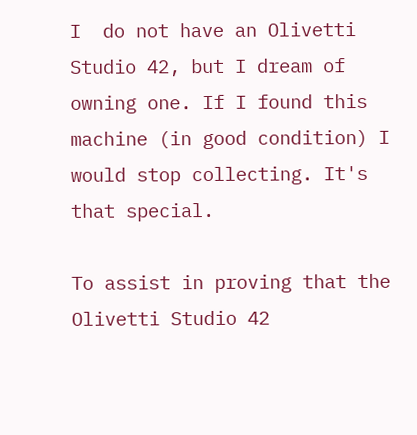I  do not have an Olivetti Studio 42, but I dream of owning one. If I found this machine (in good condition) I would stop collecting. It's that special.

To assist in proving that the Olivetti Studio 42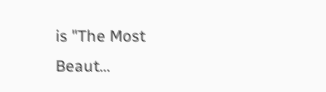is "The Most Beaut…